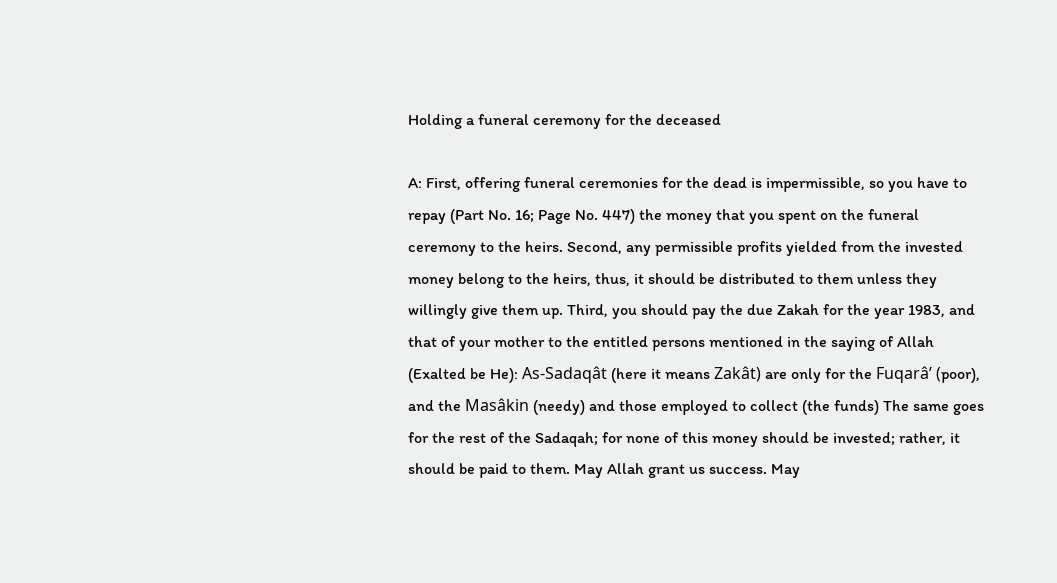Holding a funeral ceremony for the deceased

A: First, offering funeral ceremonies for the dead is impermissible, so you have to repay (Part No. 16; Page No. 447) the money that you spent on the funeral ceremony to the heirs. Second, any permissible profits yielded from the invested money belong to the heirs, thus, it should be distributed to them unless they willingly give them up. Third, you should pay the due Zakah for the year 1983, and that of your mother to the entitled persons mentioned in the saying of Allah (Exalted be He): As-Sadaqât (here it means Zakât) are only for the Fuqarâ’ (poor), and the Masâkin (needy) and those employed to collect (the funds) The same goes for the rest of the Sadaqah; for none of this money should be invested; rather, it should be paid to them. May Allah grant us success. May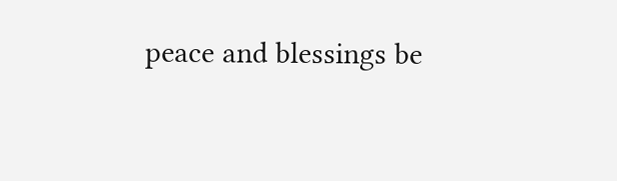peace and blessings be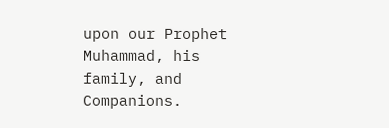upon our Prophet Muhammad, his family, and Companions.